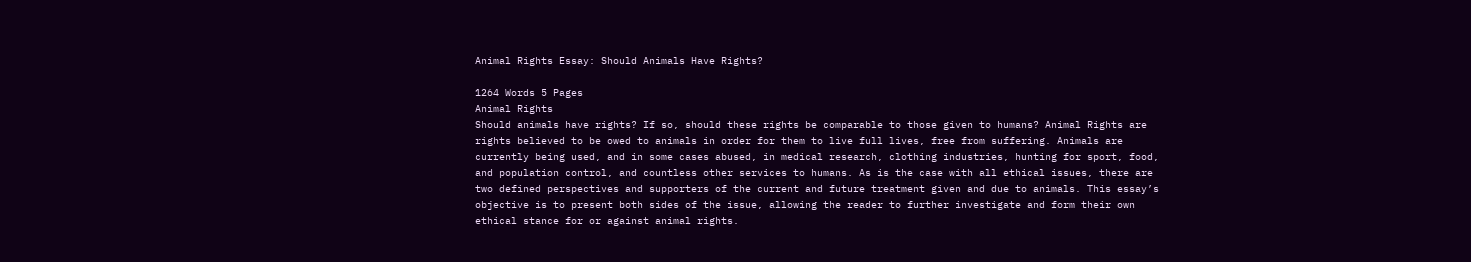Animal Rights Essay: Should Animals Have Rights?

1264 Words 5 Pages
Animal Rights
Should animals have rights? If so, should these rights be comparable to those given to humans? Animal Rights are rights believed to be owed to animals in order for them to live full lives, free from suffering. Animals are currently being used, and in some cases abused, in medical research, clothing industries, hunting for sport, food, and population control, and countless other services to humans. As is the case with all ethical issues, there are two defined perspectives and supporters of the current and future treatment given and due to animals. This essay’s objective is to present both sides of the issue, allowing the reader to further investigate and form their own ethical stance for or against animal rights.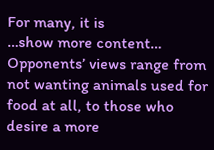For many, it is
…show more content…
Opponents’ views range from not wanting animals used for food at all, to those who desire a more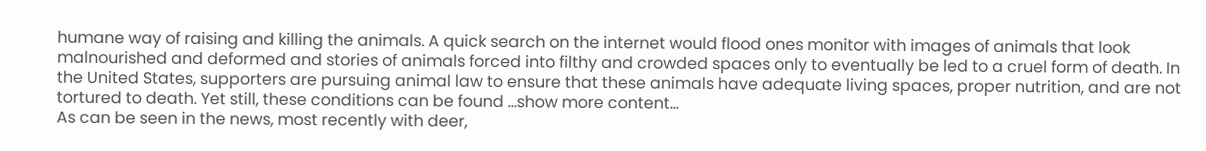humane way of raising and killing the animals. A quick search on the internet would flood ones monitor with images of animals that look malnourished and deformed and stories of animals forced into filthy and crowded spaces only to eventually be led to a cruel form of death. In the United States, supporters are pursuing animal law to ensure that these animals have adequate living spaces, proper nutrition, and are not tortured to death. Yet still, these conditions can be found …show more content…
As can be seen in the news, most recently with deer,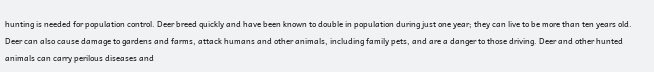hunting is needed for population control. Deer breed quickly and have been known to double in population during just one year; they can live to be more than ten years old. Deer can also cause damage to gardens and farms, attack humans and other animals, including family pets, and are a danger to those driving. Deer and other hunted animals can carry perilous diseases and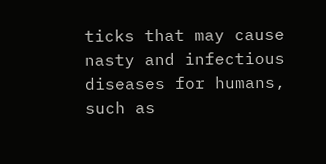ticks that may cause nasty and infectious diseases for humans, such as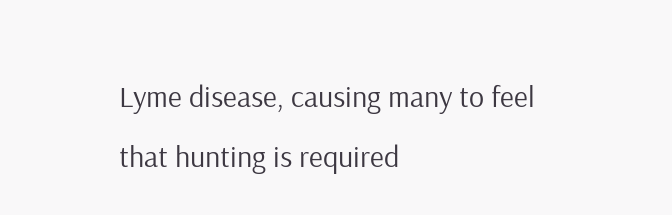Lyme disease, causing many to feel that hunting is required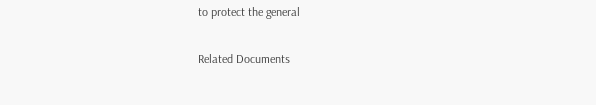to protect the general

Related Documents